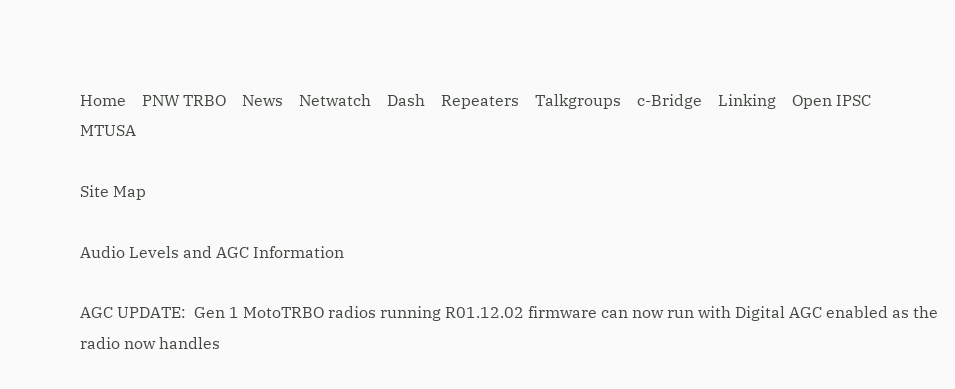Home    PNW TRBO    News    Netwatch    Dash    Repeaters    Talkgroups    c-Bridge    Linking    Open IPSC    MTUSA

Site Map

Audio Levels and AGC Information

AGC UPDATE:  Gen 1 MotoTRBO radios running R01.12.02 firmware can now run with Digital AGC enabled as the radio now handles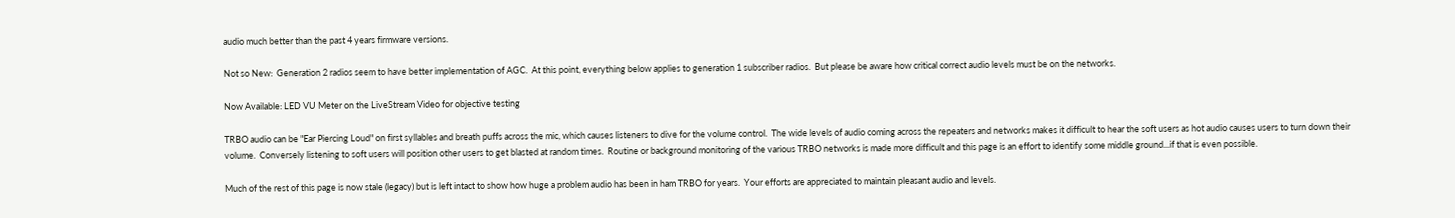audio much better than the past 4 years firmware versions.

Not so New:  Generation 2 radios seem to have better implementation of AGC.  At this point, everything below applies to generation 1 subscriber radios.  But please be aware how critical correct audio levels must be on the networks.

Now Available: LED VU Meter on the LiveStream Video for objective testing

TRBO audio can be "Ear Piercing Loud" on first syllables and breath puffs across the mic, which causes listeners to dive for the volume control.  The wide levels of audio coming across the repeaters and networks makes it difficult to hear the soft users as hot audio causes users to turn down their volume.  Conversely listening to soft users will position other users to get blasted at random times.  Routine or background monitoring of the various TRBO networks is made more difficult and this page is an effort to identify some middle ground...if that is even possible.

Much of the rest of this page is now stale (legacy) but is left intact to show how huge a problem audio has been in ham TRBO for years.  Your efforts are appreciated to maintain pleasant audio and levels.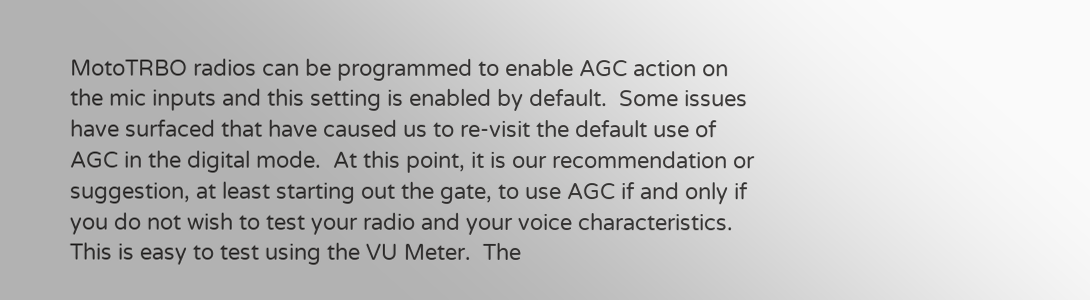MotoTRBO radios can be programmed to enable AGC action on the mic inputs and this setting is enabled by default.  Some issues have surfaced that have caused us to re-visit the default use of AGC in the digital mode.  At this point, it is our recommendation or suggestion, at least starting out the gate, to use AGC if and only if you do not wish to test your radio and your voice characteristics.  This is easy to test using the VU Meter.  The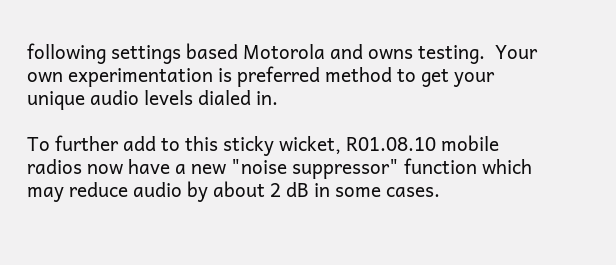following settings based Motorola and owns testing.  Your own experimentation is preferred method to get your unique audio levels dialed in.

To further add to this sticky wicket, R01.08.10 mobile radios now have a new "noise suppressor" function which may reduce audio by about 2 dB in some cases.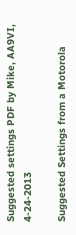Suggested settings PDF by Mike, AA9VI, 4-24-2013

Suggested Settings from a Motorola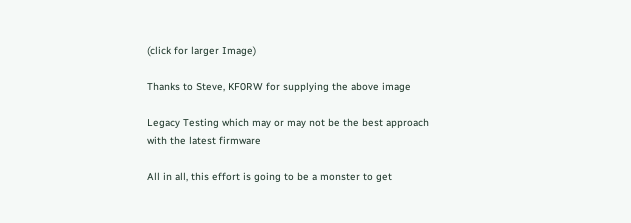(click for larger Image)

Thanks to Steve, KF0RW for supplying the above image

Legacy Testing which may or may not be the best approach with the latest firmware

All in all, this effort is going to be a monster to get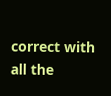correct with all the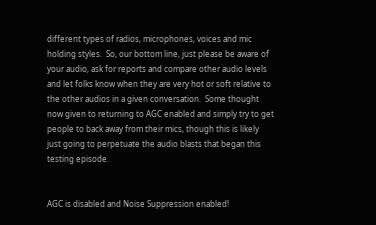different types of radios, microphones, voices and mic holding styles.  So, our bottom line, just please be aware of your audio, ask for reports and compare other audio levels and let folks know when they are very hot or soft relative to the other audios in a given conversation.  Some thought now given to returning to AGC enabled and simply try to get people to back away from their mics, though this is likely just going to perpetuate the audio blasts that began this testing episode.


AGC is disabled and Noise Suppression enabled!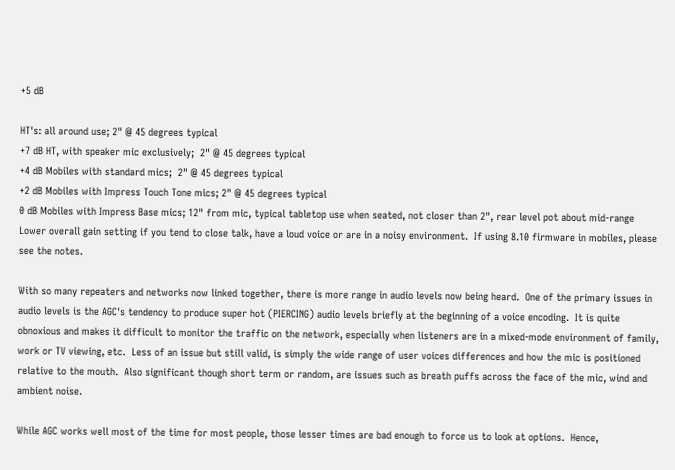+5 dB

HT's: all around use; 2" @ 45 degrees typical
+7 dB HT, with speaker mic exclusively;  2" @ 45 degrees typical
+4 dB Mobiles with standard mics;  2" @ 45 degrees typical
+2 dB Mobiles with Impress Touch Tone mics; 2" @ 45 degrees typical
0 dB Mobiles with Impress Base mics; 12" from mic, typical tabletop use when seated, not closer than 2", rear level pot about mid-range
Lower overall gain setting if you tend to close talk, have a loud voice or are in a noisy environment.  If using 8.10 firmware in mobiles, please see the notes.

With so many repeaters and networks now linked together, there is more range in audio levels now being heard.  One of the primary issues in audio levels is the AGC's tendency to produce super hot (PIERCING) audio levels briefly at the beginning of a voice encoding.  It is quite obnoxious and makes it difficult to monitor the traffic on the network, especially when listeners are in a mixed-mode environment of family, work or TV viewing, etc.  Less of an issue but still valid, is simply the wide range of user voices differences and how the mic is positioned relative to the mouth.  Also significant though short term or random, are issues such as breath puffs across the face of the mic, wind and ambient noise.

While AGC works well most of the time for most people, those lesser times are bad enough to force us to look at options.  Hence,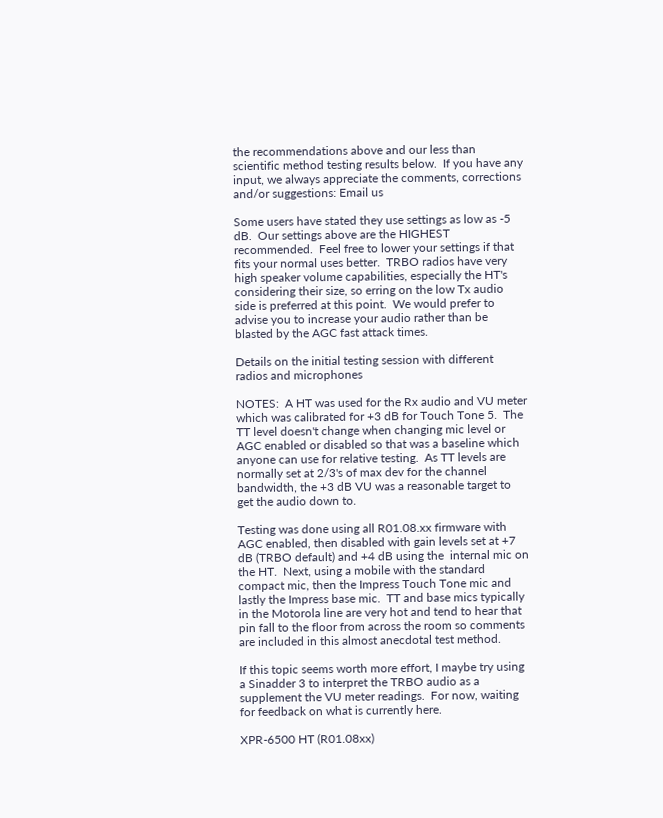the recommendations above and our less than scientific method testing results below.  If you have any input, we always appreciate the comments, corrections and/or suggestions: Email us

Some users have stated they use settings as low as -5 dB.  Our settings above are the HIGHEST recommended.  Feel free to lower your settings if that fits your normal uses better.  TRBO radios have very high speaker volume capabilities, especially the HT's considering their size, so erring on the low Tx audio side is preferred at this point.  We would prefer to advise you to increase your audio rather than be blasted by the AGC fast attack times.

Details on the initial testing session with different radios and microphones

NOTES:  A HT was used for the Rx audio and VU meter which was calibrated for +3 dB for Touch Tone 5.  The TT level doesn't change when changing mic level or AGC enabled or disabled so that was a baseline which anyone can use for relative testing.  As TT levels are normally set at 2/3's of max dev for the channel bandwidth, the +3 dB VU was a reasonable target to get the audio down to.

Testing was done using all R01.08.xx firmware with AGC enabled, then disabled with gain levels set at +7 dB (TRBO default) and +4 dB using the  internal mic on the HT.  Next, using a mobile with the standard compact mic, then the Impress Touch Tone mic and lastly the Impress base mic.  TT and base mics typically in the Motorola line are very hot and tend to hear that pin fall to the floor from across the room so comments are included in this almost anecdotal test method.

If this topic seems worth more effort, I maybe try using a Sinadder 3 to interpret the TRBO audio as a  supplement the VU meter readings.  For now, waiting for feedback on what is currently here.

XPR-6500 HT (R01.08xx)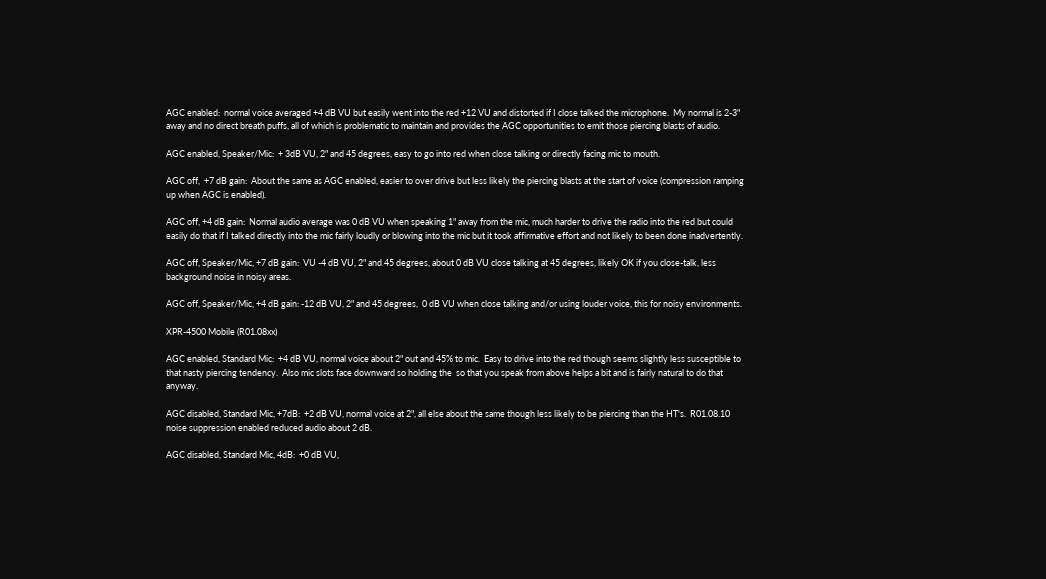AGC enabled:  normal voice averaged +4 dB VU but easily went into the red +12 VU and distorted if I close talked the microphone.  My normal is 2-3" away and no direct breath puffs, all of which is problematic to maintain and provides the AGC opportunities to emit those piercing blasts of audio.

AGC enabled, Speaker/Mic:  + 3dB VU, 2" and 45 degrees, easy to go into red when close talking or directly facing mic to mouth.

AGC off,  +7 dB gain:  About the same as AGC enabled, easier to over drive but less likely the piercing blasts at the start of voice (compression ramping up when AGC is enabled).

AGC off, +4 dB gain:  Normal audio average was 0 dB VU when speaking 1" away from the mic, much harder to drive the radio into the red but could easily do that if I talked directly into the mic fairly loudly or blowing into the mic but it took affirmative effort and not likely to been done inadvertently.

AGC off, Speaker/Mic, +7 dB gain:  VU -4 dB VU, 2" and 45 degrees, about 0 dB VU close talking at 45 degrees, likely OK if you close-talk, less background noise in noisy areas.

AGC off, Speaker/Mic, +4 dB gain: -12 dB VU, 2" and 45 degrees,  0 dB VU when close talking and/or using louder voice, this for noisy environments.

XPR-4500 Mobile (R01.08xx)

AGC enabled, Standard Mic:  +4 dB VU, normal voice about 2" out and 45% to mic.  Easy to drive into the red though seems slightly less susceptible to that nasty piercing tendency.  Also mic slots face downward so holding the  so that you speak from above helps a bit and is fairly natural to do that anyway.

AGC disabled, Standard Mic, +7dB:  +2 dB VU, normal voice at 2", all else about the same though less likely to be piercing than the HT's.  R01.08.10 noise suppression enabled reduced audio about 2 dB.

AGC disabled, Standard Mic, 4dB:  +0 dB VU,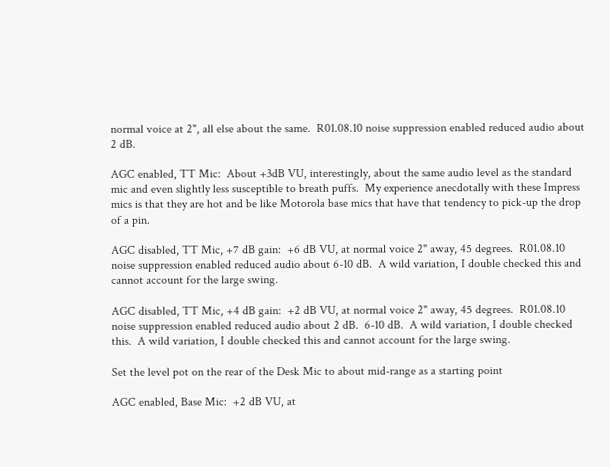normal voice at 2", all else about the same.  R01.08.10 noise suppression enabled reduced audio about 2 dB.

AGC enabled, TT Mic:  About +3dB VU, interestingly, about the same audio level as the standard mic and even slightly less susceptible to breath puffs.  My experience anecdotally with these Impress mics is that they are hot and be like Motorola base mics that have that tendency to pick-up the drop of a pin.

AGC disabled, TT Mic, +7 dB gain:  +6 dB VU, at normal voice 2" away, 45 degrees.  R01.08.10 noise suppression enabled reduced audio about 6-10 dB.  A wild variation, I double checked this and cannot account for the large swing.

AGC disabled, TT Mic, +4 dB gain:  +2 dB VU, at normal voice 2" away, 45 degrees.  R01.08.10 noise suppression enabled reduced audio about 2 dB.  6-10 dB.  A wild variation, I double checked this.  A wild variation, I double checked this and cannot account for the large swing.

Set the level pot on the rear of the Desk Mic to about mid-range as a starting point

AGC enabled, Base Mic:  +2 dB VU, at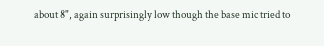about 8", again surprisingly low though the base mic tried to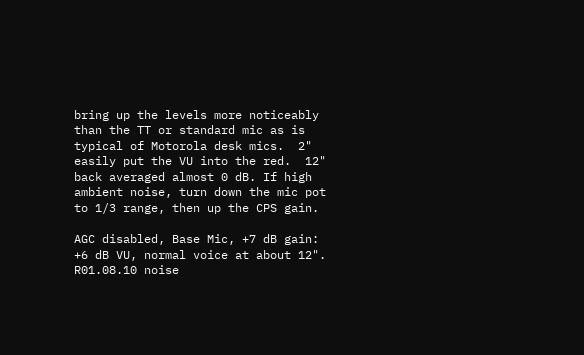bring up the levels more noticeably than the TT or standard mic as is typical of Motorola desk mics.  2" easily put the VU into the red.  12" back averaged almost 0 dB. If high ambient noise, turn down the mic pot to 1/3 range, then up the CPS gain.

AGC disabled, Base Mic, +7 dB gain:  +6 dB VU, normal voice at about 12".  R01.08.10 noise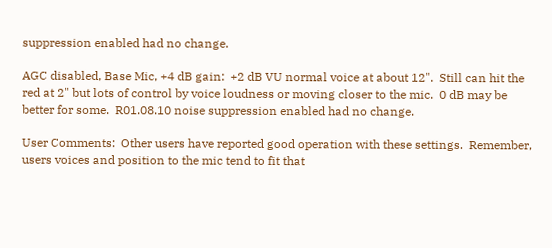suppression enabled had no change.

AGC disabled, Base Mic, +4 dB gain:  +2 dB VU normal voice at about 12".  Still can hit the red at 2" but lots of control by voice loudness or moving closer to the mic.  0 dB may be better for some.  R01.08.10 noise suppression enabled had no change.

User Comments:  Other users have reported good operation with these settings.  Remember, users voices and position to the mic tend to fit that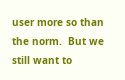user more so than the norm.  But we still want to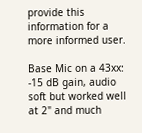provide this information for a more informed user.

Base Mic on a 43xx:  -15 dB gain, audio soft but worked well at 2" and much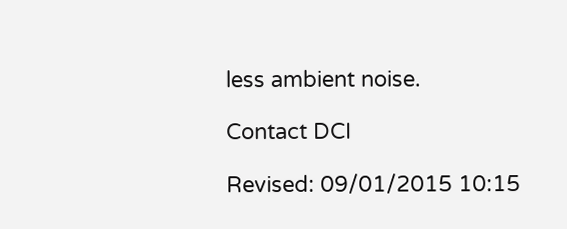less ambient noise.

Contact DCI

Revised: 09/01/2015 10:15